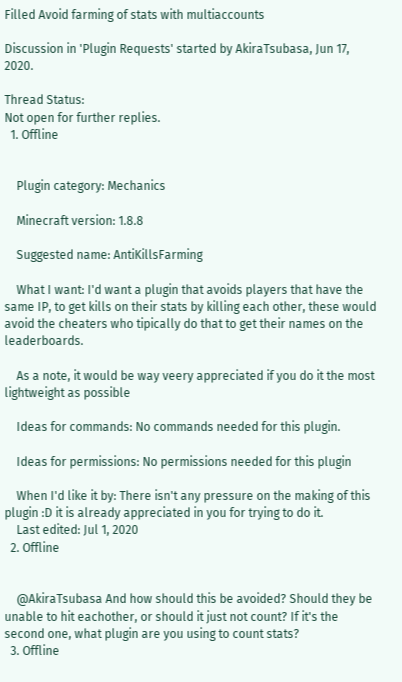Filled Avoid farming of stats with multiaccounts

Discussion in 'Plugin Requests' started by AkiraTsubasa, Jun 17, 2020.

Thread Status:
Not open for further replies.
  1. Offline


    Plugin category: Mechanics

    Minecraft version: 1.8.8

    Suggested name: AntiKillsFarming

    What I want: I'd want a plugin that avoids players that have the same IP, to get kills on their stats by killing each other, these would avoid the cheaters who tipically do that to get their names on the leaderboards.

    As a note, it would be way veery appreciated if you do it the most lightweight as possible

    Ideas for commands: No commands needed for this plugin.

    Ideas for permissions: No permissions needed for this plugin

    When I'd like it by: There isn't any pressure on the making of this plugin :D it is already appreciated in you for trying to do it.
    Last edited: Jul 1, 2020
  2. Offline


    @AkiraTsubasa And how should this be avoided? Should they be unable to hit eachother, or should it just not count? If it's the second one, what plugin are you using to count stats?
  3. Offline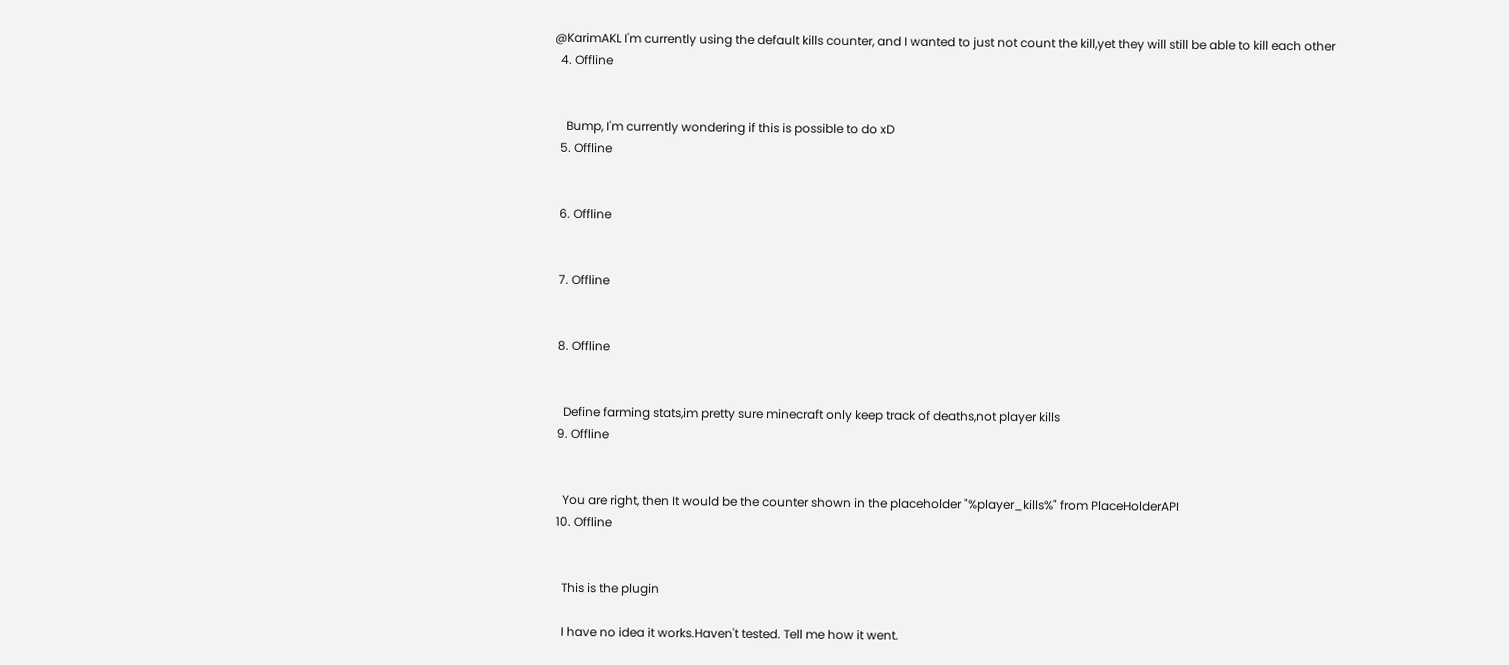@KarimAKL I'm currently using the default kills counter, and I wanted to just not count the kill,yet they will still be able to kill each other
  4. Offline


    Bump, I'm currently wondering if this is possible to do xD
  5. Offline


  6. Offline


  7. Offline


  8. Offline


    Define farming stats,im pretty sure minecraft only keep track of deaths,not player kills
  9. Offline


    You are right, then It would be the counter shown in the placeholder "%player_kills%" from PlaceHolderAPI
  10. Offline


    This is the plugin

    I have no idea it works.Haven't tested. Tell me how it went.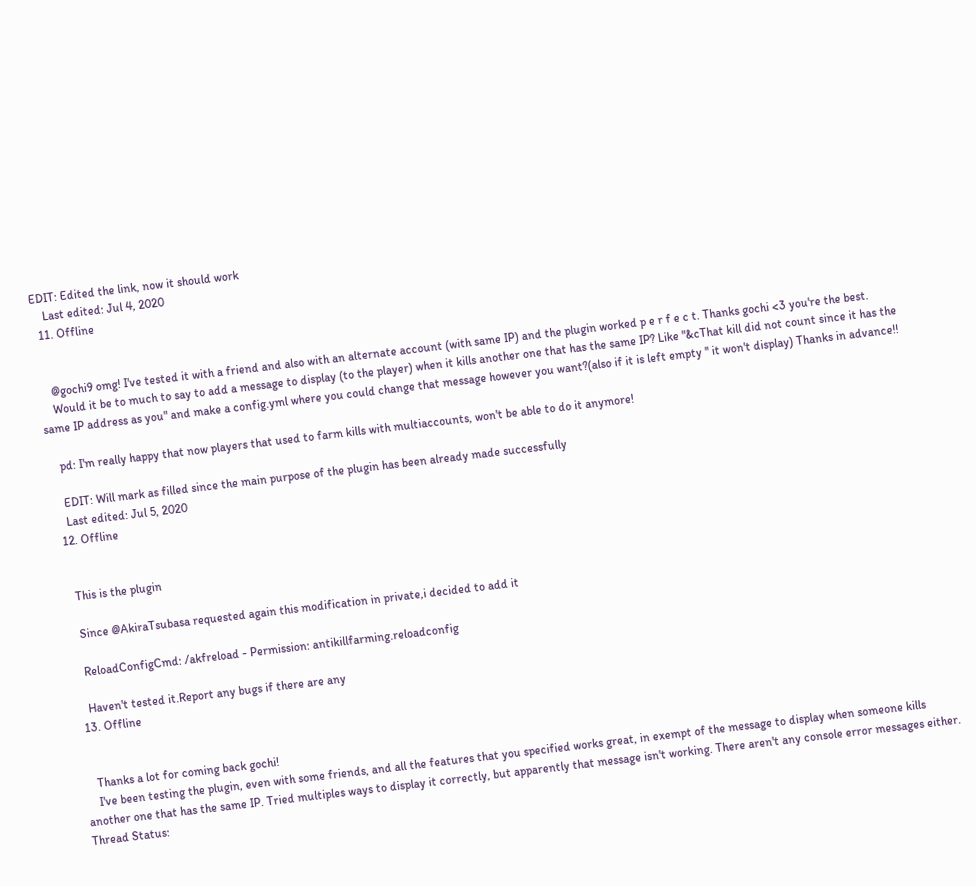EDIT: Edited the link, now it should work
    Last edited: Jul 4, 2020
  11. Offline


    @gochi9 omg! I've tested it with a friend and also with an alternate account (with same IP) and the plugin worked p e r f e c t. Thanks gochi <3 you're the best.
    Would it be to much to say to add a message to display (to the player) when it kills another one that has the same IP? Like "&cThat kill did not count since it has the same IP address as you" and make a config.yml where you could change that message however you want?(also if it is left empty '' it won't display) Thanks in advance!!

    pd: I'm really happy that now players that used to farm kills with multiaccounts, won't be able to do it anymore!

    EDIT: Will mark as filled since the main purpose of the plugin has been already made successfully
    Last edited: Jul 5, 2020
  12. Offline


    This is the plugin

    Since @AkiraTsubasa requested again this modification in private,i decided to add it

    ReloadConfigCmd: /akfreload - Permission: antikillfarming.reloadconfig

    Haven't tested it.Report any bugs if there are any
  13. Offline


    Thanks a lot for coming back gochi!
    I've been testing the plugin, even with some friends, and all the features that you specified works great, in exempt of the message to display when someone kills another one that has the same IP. Tried multiples ways to display it correctly, but apparently that message isn't working. There aren't any console error messages either.
Thread Status: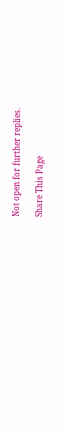Not open for further replies.

Share This Page